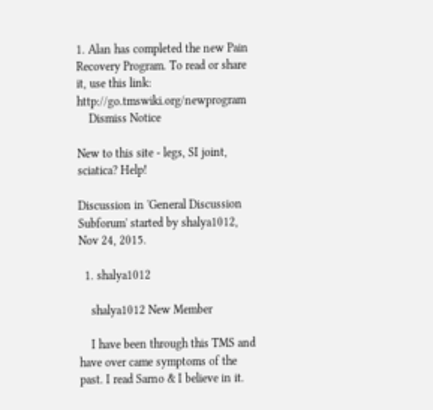1. Alan has completed the new Pain Recovery Program. To read or share it, use this link: http://go.tmswiki.org/newprogram
    Dismiss Notice

New to this site - legs, SI joint, sciatica? Help!

Discussion in 'General Discussion Subforum' started by shalya1012, Nov 24, 2015.

  1. shalya1012

    shalya1012 New Member

    I have been through this TMS and have over came symptoms of the past. I read Sarno & I believe in it.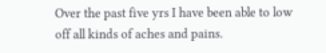Over the past five yrs I have been able to low off all kinds of aches and pains.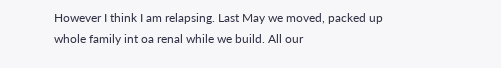However I think I am relapsing. Last May we moved, packed up whole family int oa renal while we build. All our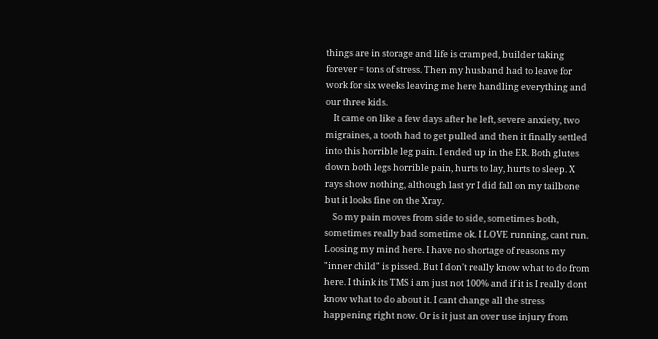things are in storage and life is cramped, builder taking forever = tons of stress. Then my husband had to leave for work for six weeks leaving me here handling everything and our three kids.
    It came on like a few days after he left, severe anxiety, two migraines, a tooth had to get pulled and then it finally settled into this horrible leg pain. I ended up in the ER. Both glutes down both legs horrible pain, hurts to lay, hurts to sleep. X rays show nothing, although last yr I did fall on my tailbone but it looks fine on the Xray.
    So my pain moves from side to side, sometimes both, sometimes really bad sometime ok. I LOVE running, cant run. Loosing my mind here. I have no shortage of reasons my "inner child" is pissed. But I don't really know what to do from here. I think its TMS i am just not 100% and if it is I really dont know what to do about it. I cant change all the stress happening right now. Or is it just an over use injury from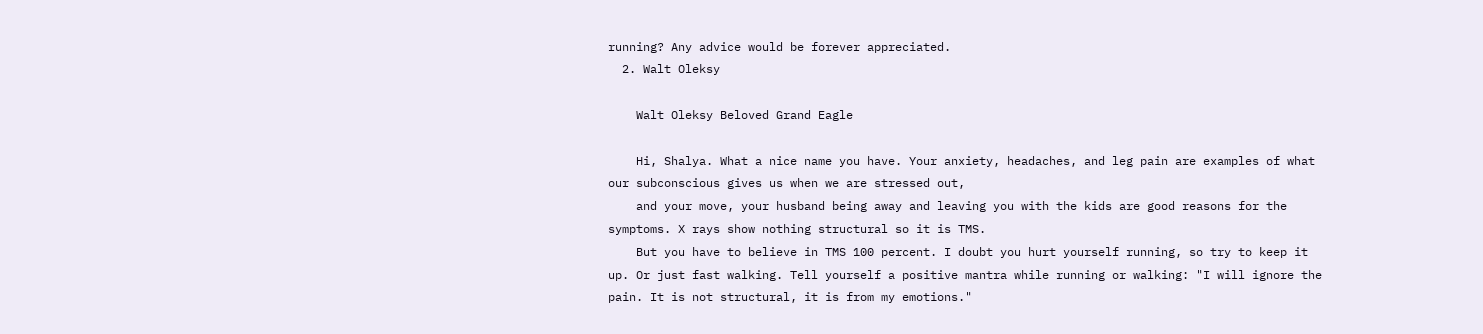running? Any advice would be forever appreciated.
  2. Walt Oleksy

    Walt Oleksy Beloved Grand Eagle

    Hi, Shalya. What a nice name you have. Your anxiety, headaches, and leg pain are examples of what our subconscious gives us when we are stressed out,
    and your move, your husband being away and leaving you with the kids are good reasons for the symptoms. X rays show nothing structural so it is TMS.
    But you have to believe in TMS 100 percent. I doubt you hurt yourself running, so try to keep it up. Or just fast walking. Tell yourself a positive mantra while running or walking: "I will ignore the pain. It is not structural, it is from my emotions."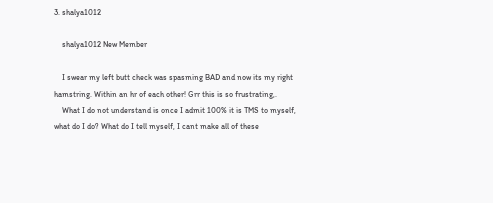3. shalya1012

    shalya1012 New Member

    I swear my left butt check was spasming BAD and now its my right hamstring. Within an hr of each other! Grr this is so frustrating,.
    What I do not understand is once I admit 100% it is TMS to myself, what do I do? What do I tell myself, I cant make all of these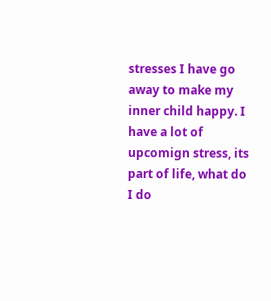stresses I have go away to make my inner child happy. I have a lot of upcomign stress, its part of life, what do I do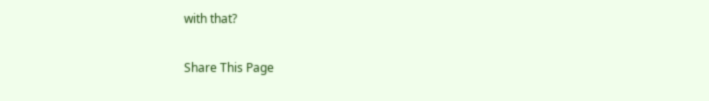with that?

Share This Page